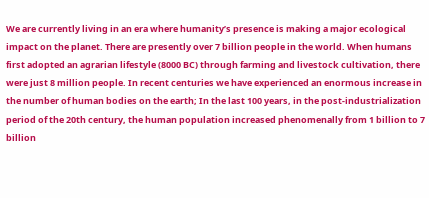We are currently living in an era where humanity’s presence is making a major ecological impact on the planet. There are presently over 7 billion people in the world. When humans first adopted an agrarian lifestyle (8000 BC) through farming and livestock cultivation, there were just 8 million people. In recent centuries we have experienced an enormous increase in the number of human bodies on the earth; In the last 100 years, in the post-industrialization period of the 20th century, the human population increased phenomenally from 1 billion to 7 billion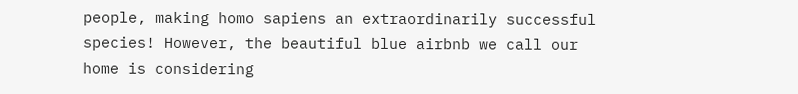people, making homo sapiens an extraordinarily successful species! However, the beautiful blue airbnb we call our home is considering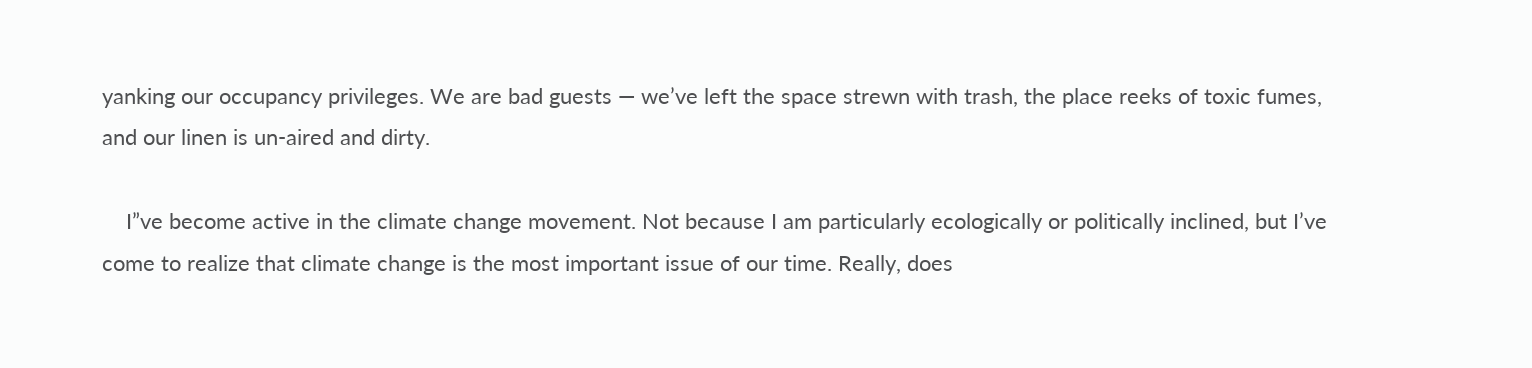yanking our occupancy privileges. We are bad guests — we’ve left the space strewn with trash, the place reeks of toxic fumes, and our linen is un-aired and dirty.

    I”ve become active in the climate change movement. Not because I am particularly ecologically or politically inclined, but I’ve come to realize that climate change is the most important issue of our time. Really, does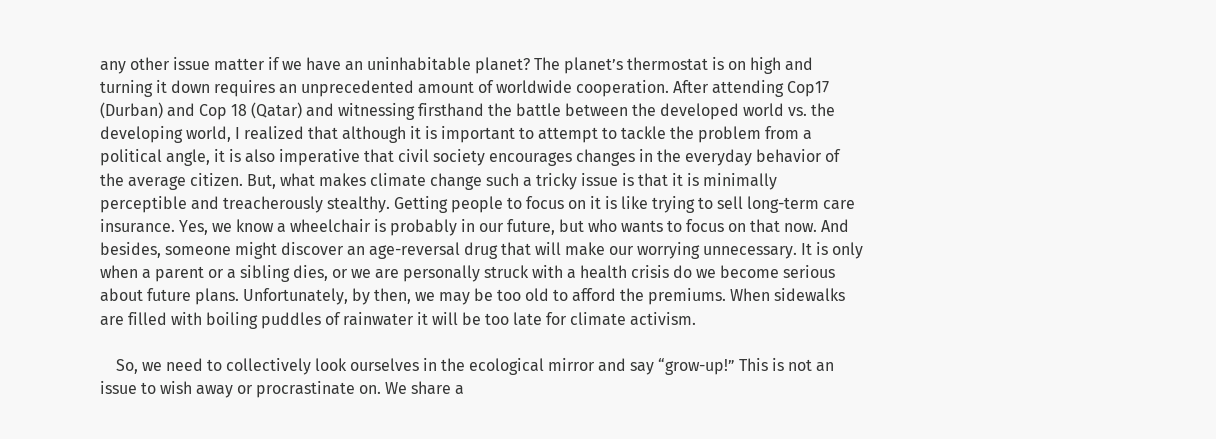any other issue matter if we have an uninhabitable planet? The planet’s thermostat is on high and turning it down requires an unprecedented amount of worldwide cooperation. After attending Cop17 (Durban) and Cop 18 (Qatar) and witnessing firsthand the battle between the developed world vs. the developing world, I realized that although it is important to attempt to tackle the problem from a political angle, it is also imperative that civil society encourages changes in the everyday behavior of the average citizen. But, what makes climate change such a tricky issue is that it is minimally perceptible and treacherously stealthy. Getting people to focus on it is like trying to sell long-term care insurance. Yes, we know a wheelchair is probably in our future, but who wants to focus on that now. And besides, someone might discover an age-reversal drug that will make our worrying unnecessary. It is only when a parent or a sibling dies, or we are personally struck with a health crisis do we become serious about future plans. Unfortunately, by then, we may be too old to afford the premiums. When sidewalks are filled with boiling puddles of rainwater it will be too late for climate activism.

    So, we need to collectively look ourselves in the ecological mirror and say “grow-up!” This is not an issue to wish away or procrastinate on. We share a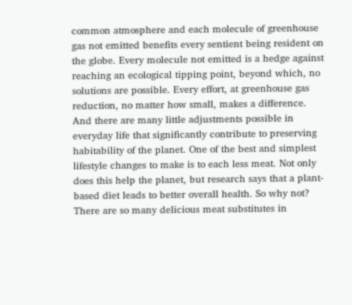common atmosphere and each molecule of greenhouse gas not emitted benefits every sentient being resident on the globe. Every molecule not emitted is a hedge against reaching an ecological tipping point, beyond which, no solutions are possible. Every effort, at greenhouse gas reduction, no matter how small, makes a difference. And there are many little adjustments possible in everyday life that significantly contribute to preserving habitability of the planet. One of the best and simplest lifestyle changes to make is to each less meat. Not only does this help the planet, but research says that a plant-based diet leads to better overall health. So why not? There are so many delicious meat substitutes in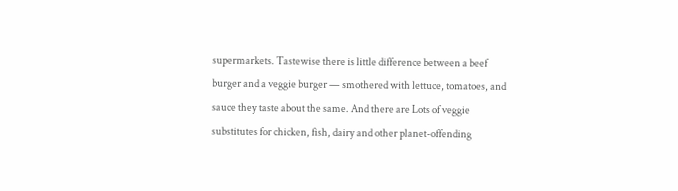supermarkets. Tastewise there is little difference between a beef burger and a veggie burger — smothered with lettuce, tomatoes, and sauce they taste about the same. And there are Lots of veggie substitutes for chicken, fish, dairy and other planet-offending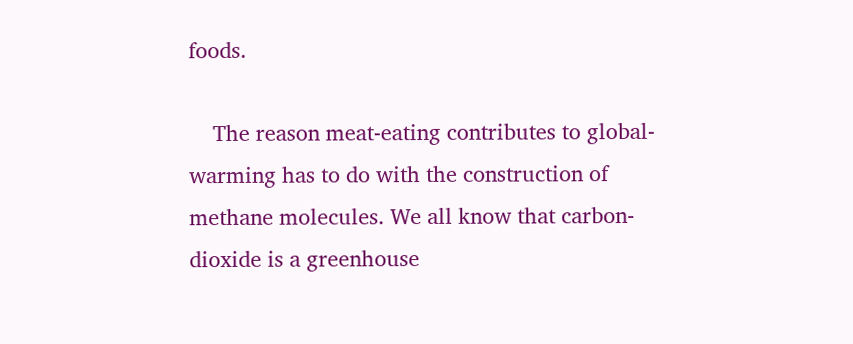foods.

    The reason meat-eating contributes to global-warming has to do with the construction of methane molecules. We all know that carbon-dioxide is a greenhouse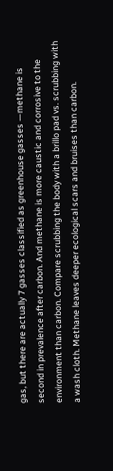gas, but there are actually 7 gasses classified as greenhouse gasses —methane is second in prevalence after carbon. And methane is more caustic and corrosive to the environment than carbon. Compare scrubbing the body with a brillo pad vs. scrubbing with a wash cloth. Methane leaves deeper ecological scars and bruises than carbon.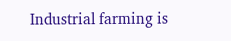Industrial farming is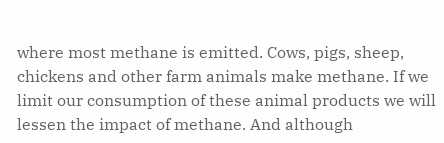where most methane is emitted. Cows, pigs, sheep, chickens and other farm animals make methane. If we limit our consumption of these animal products we will lessen the impact of methane. And although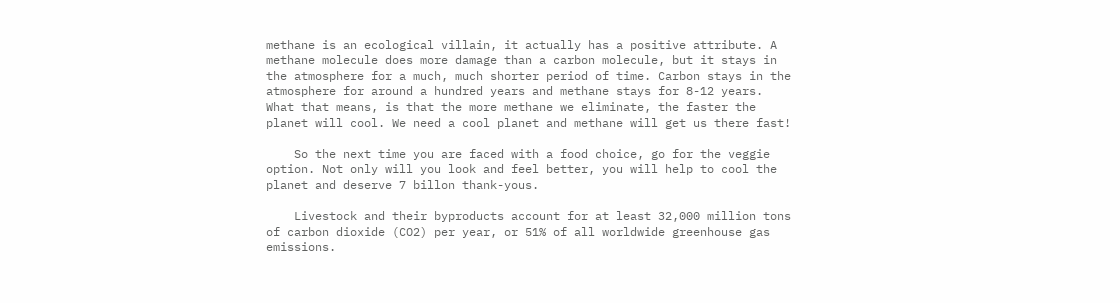methane is an ecological villain, it actually has a positive attribute. A methane molecule does more damage than a carbon molecule, but it stays in the atmosphere for a much, much shorter period of time. Carbon stays in the atmosphere for around a hundred years and methane stays for 8-12 years. What that means, is that the more methane we eliminate, the faster the planet will cool. We need a cool planet and methane will get us there fast!

    So the next time you are faced with a food choice, go for the veggie option. Not only will you look and feel better, you will help to cool the planet and deserve 7 billon thank-yous.

    Livestock and their byproducts account for at least 32,000 million tons of carbon dioxide (CO2) per year, or 51% of all worldwide greenhouse gas emissions.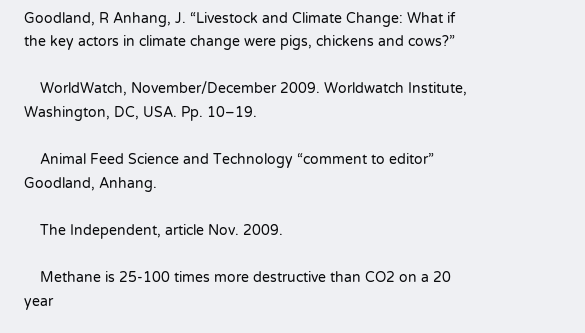Goodland, R Anhang, J. “Livestock and Climate Change: What if the key actors in climate change were pigs, chickens and cows?”

    WorldWatch, November/December 2009. Worldwatch Institute, Washington, DC, USA. Pp. 10–19.

    Animal Feed Science and Technology “comment to editor” Goodland, Anhang.

    The Independent, article Nov. 2009.

    Methane is 25-100 times more destructive than CO2 on a 20 year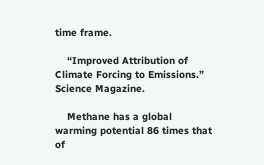time frame.

    “Improved Attribution of Climate Forcing to Emissions.” Science Magazine.

    Methane has a global warming potential 86 times that of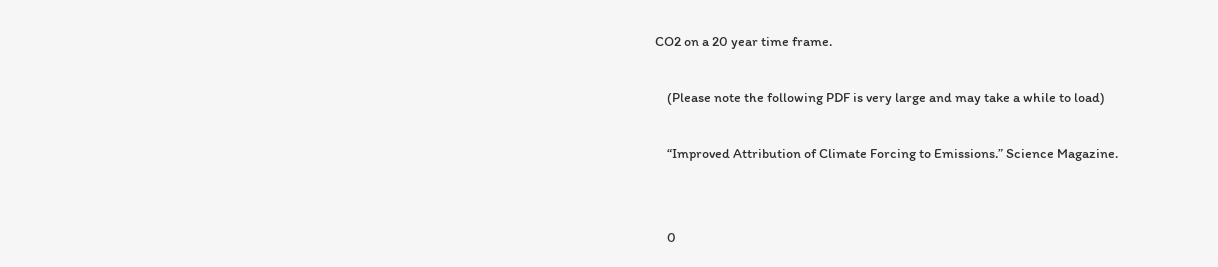CO2 on a 20 year time frame.

    (Please note the following PDF is very large and may take a while to load)

    “Improved Attribution of Climate Forcing to Emissions.” Science Magazine.


    0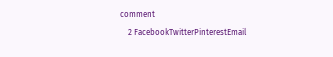comment
    2 FacebookTwitterPinterestEmail